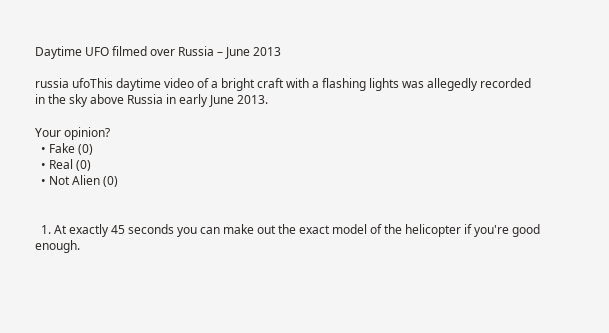Daytime UFO filmed over Russia – June 2013

russia ufoThis daytime video of a bright craft with a flashing lights was allegedly recorded in the sky above Russia in early June 2013.

Your opinion?
  • Fake (0)
  • Real (0)
  • Not Alien (0)


  1. At exactly 45 seconds you can make out the exact model of the helicopter if you're good enough.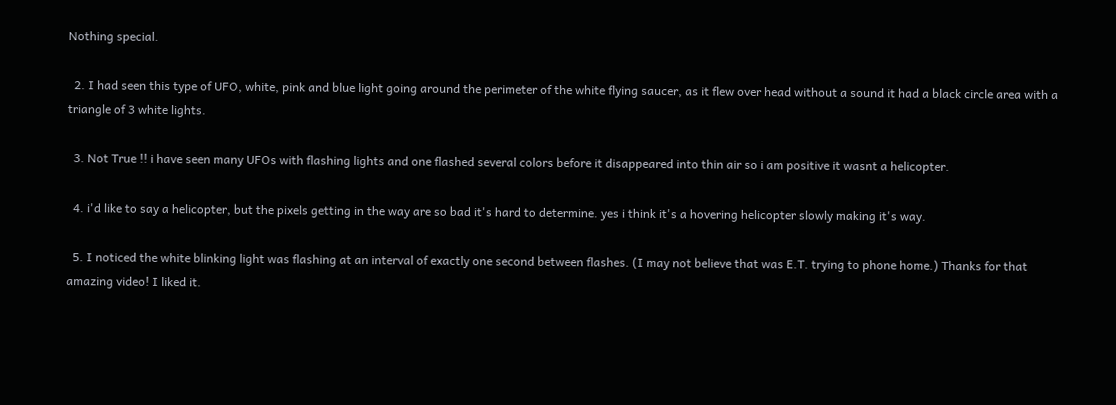Nothing special.

  2. I had seen this type of UFO, white, pink and blue light going around the perimeter of the white flying saucer, as it flew over head without a sound it had a black circle area with a triangle of 3 white lights.

  3. Not True !! i have seen many UFOs with flashing lights and one flashed several colors before it disappeared into thin air so i am positive it wasnt a helicopter.

  4. i'd like to say a helicopter, but the pixels getting in the way are so bad it's hard to determine. yes i think it's a hovering helicopter slowly making it's way.

  5. I noticed the white blinking light was flashing at an interval of exactly one second between flashes. (I may not believe that was E.T. trying to phone home.) Thanks for that amazing video! I liked it.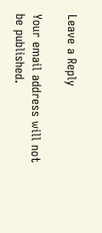Leave a Reply

Your email address will not be published.